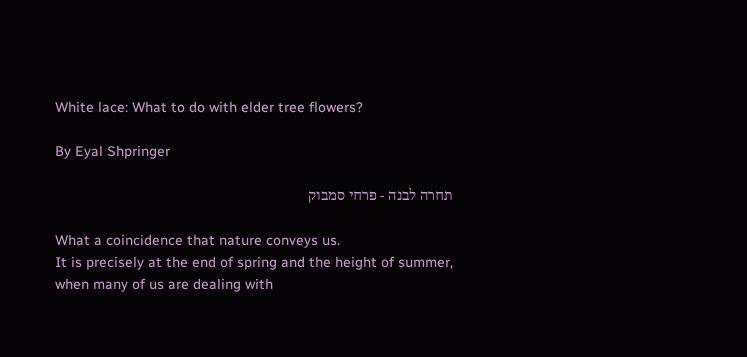White lace: What to do with elder tree flowers?

By Eyal Shpringer

תחרה לבנה - פרחי סמבוק

What a coincidence that nature conveys us.
It is precisely at the end of spring and the height of summer, when many of us are dealing with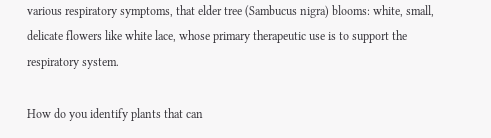various respiratory symptoms, that elder tree (Sambucus nigra) blooms: white, small, delicate flowers like white lace, whose primary therapeutic use is to support the respiratory system.

How do you identify plants that can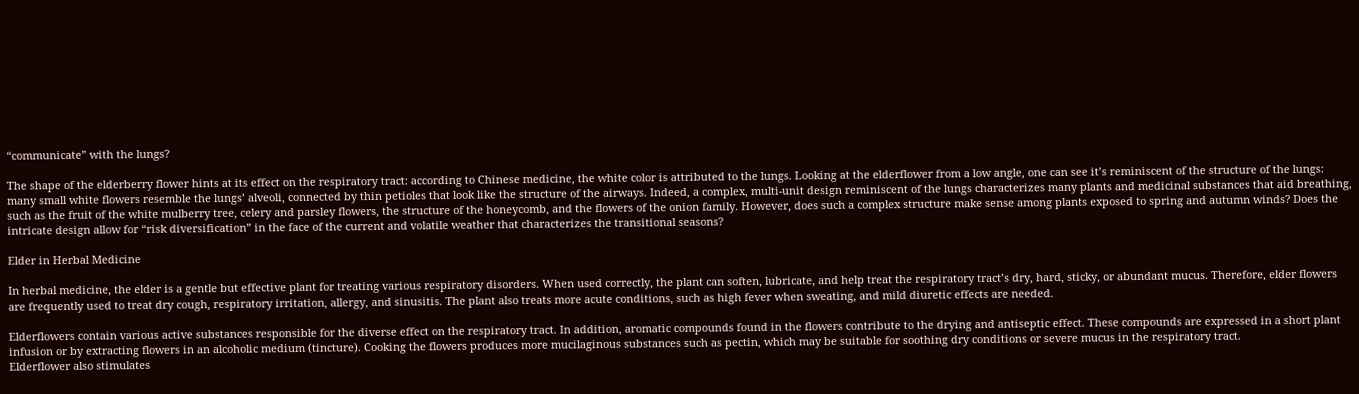“communicate” with the lungs?

The shape of the elderberry flower hints at its effect on the respiratory tract: according to Chinese medicine, the white color is attributed to the lungs. Looking at the elderflower from a low angle, one can see it’s reminiscent of the structure of the lungs: many small white flowers resemble the lungs’ alveoli, connected by thin petioles that look like the structure of the airways. Indeed, a complex, multi-unit design reminiscent of the lungs characterizes many plants and medicinal substances that aid breathing, such as the fruit of the white mulberry tree, celery and parsley flowers, the structure of the honeycomb, and the flowers of the onion family. However, does such a complex structure make sense among plants exposed to spring and autumn winds? Does the intricate design allow for “risk diversification” in the face of the current and volatile weather that characterizes the transitional seasons?

Elder in Herbal Medicine

In herbal medicine, the elder is a gentle but effective plant for treating various respiratory disorders. When used correctly, the plant can soften, lubricate, and help treat the respiratory tract’s dry, hard, sticky, or abundant mucus. Therefore, elder flowers are frequently used to treat dry cough, respiratory irritation, allergy, and sinusitis. The plant also treats more acute conditions, such as high fever when sweating, and mild diuretic effects are needed.

Elderflowers contain various active substances responsible for the diverse effect on the respiratory tract. In addition, aromatic compounds found in the flowers contribute to the drying and antiseptic effect. These compounds are expressed in a short plant infusion or by extracting flowers in an alcoholic medium (tincture). Cooking the flowers produces more mucilaginous substances such as pectin, which may be suitable for soothing dry conditions or severe mucus in the respiratory tract.
Elderflower also stimulates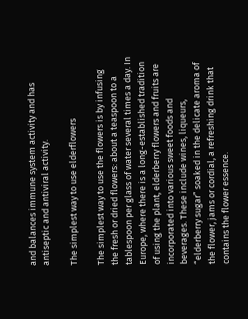and balances immune system activity and has antiseptic and antiviral activity.

The simplest way to use elderflowers

The simplest way to use the flowers is by infusing the fresh or dried flowers: about a teaspoon to a tablespoon per glass of water several times a day. In Europe, where there is a long-established tradition of using the plant, elderberry flowers and fruits are incorporated into various sweet foods and beverages. These include wines, liqueurs, “elderberry sugar” soaked in the delicate aroma of the flower, jams or cordial, a refreshing drink that contains the flower essence.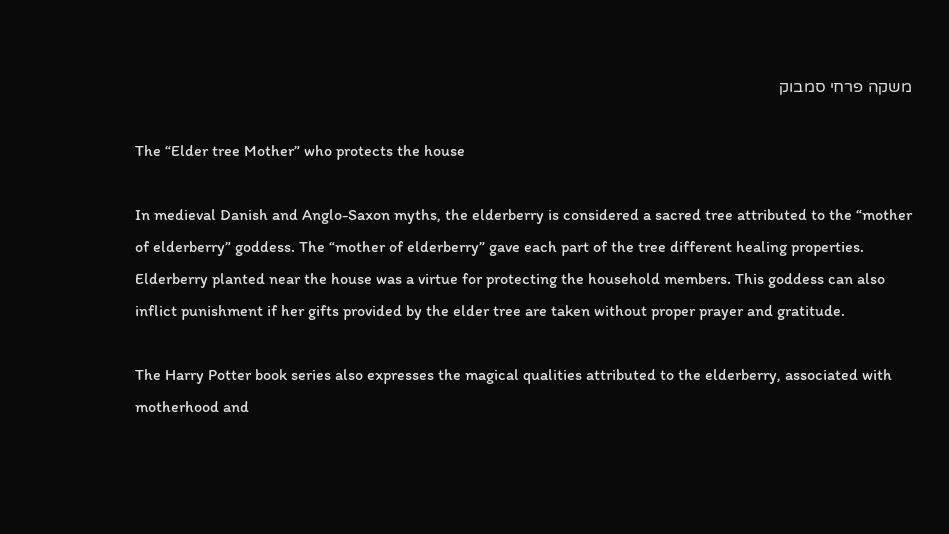משקה פרחי סמבוק

The “Elder tree Mother” who protects the house

In medieval Danish and Anglo-Saxon myths, the elderberry is considered a sacred tree attributed to the “mother of elderberry” goddess. The “mother of elderberry” gave each part of the tree different healing properties. Elderberry planted near the house was a virtue for protecting the household members. This goddess can also inflict punishment if her gifts provided by the elder tree are taken without proper prayer and gratitude.

The Harry Potter book series also expresses the magical qualities attributed to the elderberry, associated with motherhood and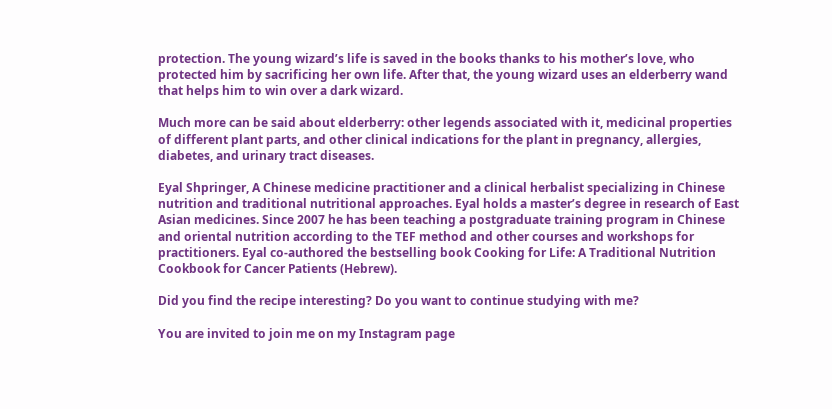protection. The young wizard’s life is saved in the books thanks to his mother’s love, who protected him by sacrificing her own life. After that, the young wizard uses an elderberry wand that helps him to win over a dark wizard.

Much more can be said about elderberry: other legends associated with it, medicinal properties of different plant parts, and other clinical indications for the plant in pregnancy, allergies, diabetes, and urinary tract diseases.

Eyal Shpringer, A Chinese medicine practitioner and a clinical herbalist specializing in Chinese nutrition and traditional nutritional approaches. Eyal holds a master’s degree in research of East Asian medicines. Since 2007 he has been teaching a postgraduate training program in Chinese and oriental nutrition according to the TEF method and other courses and workshops for practitioners. Eyal co-authored the bestselling book Cooking for Life: A Traditional Nutrition Cookbook for Cancer Patients (Hebrew).

Did you find the recipe interesting? Do you want to continue studying with me?

You are invited to join me on my Instagram page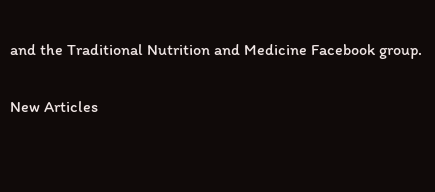and the Traditional Nutrition and Medicine Facebook group.

New Articles